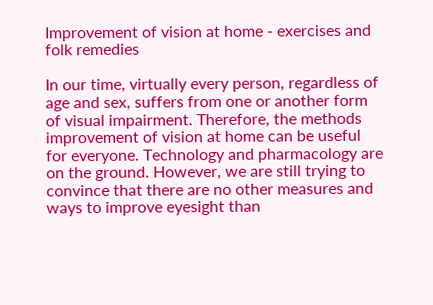Improvement of vision at home - exercises and folk remedies

In our time, virtually every person, regardless of age and sex, suffers from one or another form of visual impairment. Therefore, the methods improvement of vision at home can be useful for everyone. Technology and pharmacology are on the ground. However, we are still trying to convince that there are no other measures and ways to improve eyesight than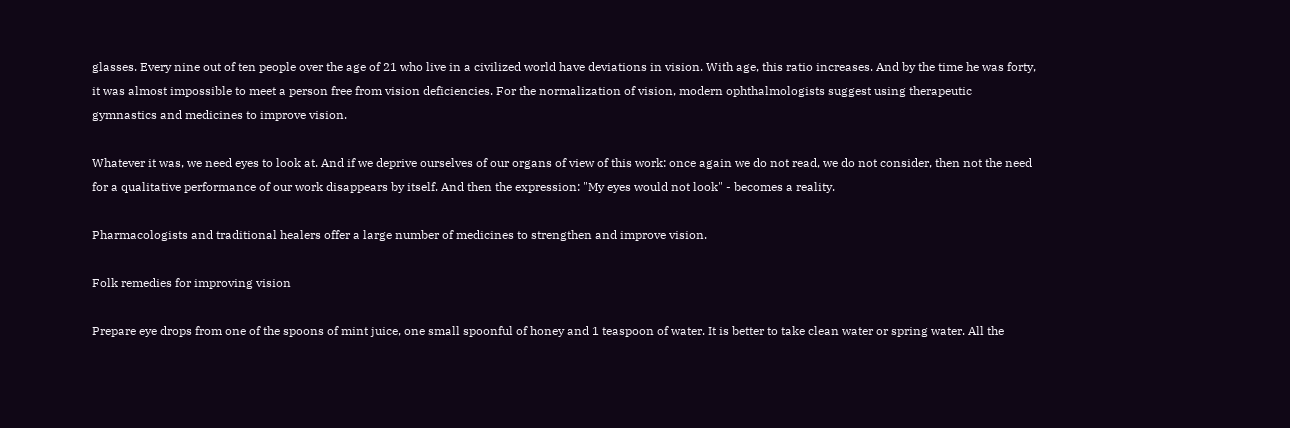glasses. Every nine out of ten people over the age of 21 who live in a civilized world have deviations in vision. With age, this ratio increases. And by the time he was forty, it was almost impossible to meet a person free from vision deficiencies. For the normalization of vision, modern ophthalmologists suggest using therapeutic gymnastics and medicines to improve vision.

Whatever it was, we need eyes to look at. And if we deprive ourselves of our organs of view of this work: once again we do not read, we do not consider, then not the need for a qualitative performance of our work disappears by itself. And then the expression: "My eyes would not look" - becomes a reality.

Pharmacologists and traditional healers offer a large number of medicines to strengthen and improve vision.

Folk remedies for improving vision

Prepare eye drops from one of the spoons of mint juice, one small spoonful of honey and 1 teaspoon of water. It is better to take clean water or spring water. All the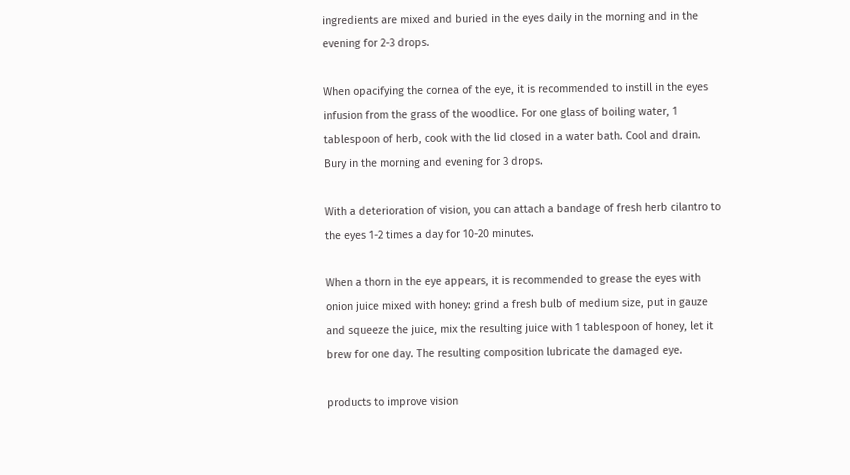ingredients are mixed and buried in the eyes daily in the morning and in the evening for 2-3 drops.

When opacifying the cornea of the eye, it is recommended to instill in the eyes infusion from the grass of the woodlice. For one glass of boiling water, 1 tablespoon of herb, cook with the lid closed in a water bath. Cool and drain. Bury in the morning and evening for 3 drops.

With a deterioration of vision, you can attach a bandage of fresh herb cilantro to the eyes 1-2 times a day for 10-20 minutes.

When a thorn in the eye appears, it is recommended to grease the eyes with onion juice mixed with honey: grind a fresh bulb of medium size, put in gauze and squeeze the juice, mix the resulting juice with 1 tablespoon of honey, let it brew for one day. The resulting composition lubricate the damaged eye.

products to improve vision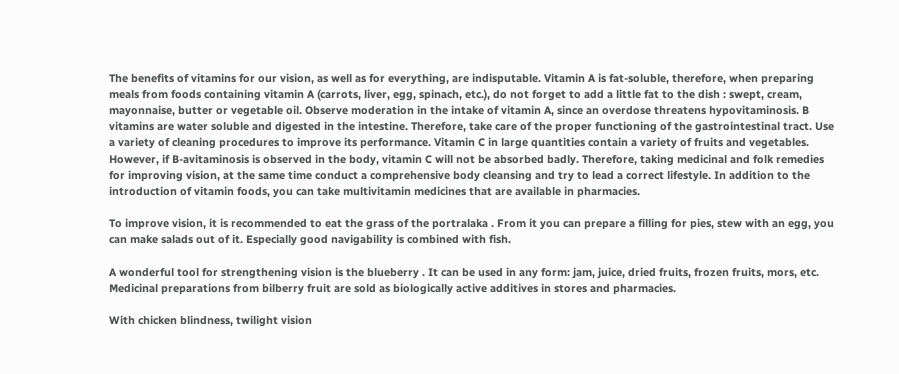The benefits of vitamins for our vision, as well as for everything, are indisputable. Vitamin A is fat-soluble, therefore, when preparing meals from foods containing vitamin A (carrots, liver, egg, spinach, etc.), do not forget to add a little fat to the dish : swept, cream, mayonnaise, butter or vegetable oil. Observe moderation in the intake of vitamin A, since an overdose threatens hypovitaminosis. B vitamins are water soluble and digested in the intestine. Therefore, take care of the proper functioning of the gastrointestinal tract. Use a variety of cleaning procedures to improve its performance. Vitamin C in large quantities contain a variety of fruits and vegetables. However, if B-avitaminosis is observed in the body, vitamin C will not be absorbed badly. Therefore, taking medicinal and folk remedies for improving vision, at the same time conduct a comprehensive body cleansing and try to lead a correct lifestyle. In addition to the introduction of vitamin foods, you can take multivitamin medicines that are available in pharmacies.

To improve vision, it is recommended to eat the grass of the portralaka . From it you can prepare a filling for pies, stew with an egg, you can make salads out of it. Especially good navigability is combined with fish.

A wonderful tool for strengthening vision is the blueberry . It can be used in any form: jam, juice, dried fruits, frozen fruits, mors, etc. Medicinal preparations from bilberry fruit are sold as biologically active additives in stores and pharmacies.

With chicken blindness, twilight vision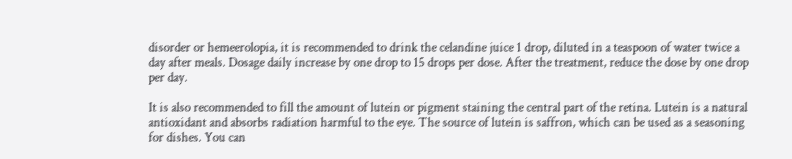disorder or hemeerolopia, it is recommended to drink the celandine juice 1 drop, diluted in a teaspoon of water twice a day after meals. Dosage daily increase by one drop to 15 drops per dose. After the treatment, reduce the dose by one drop per day.

It is also recommended to fill the amount of lutein or pigment staining the central part of the retina. Lutein is a natural antioxidant and absorbs radiation harmful to the eye. The source of lutein is saffron, which can be used as a seasoning for dishes. You can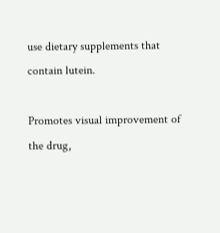use dietary supplements that contain lutein.

Promotes visual improvement of the drug,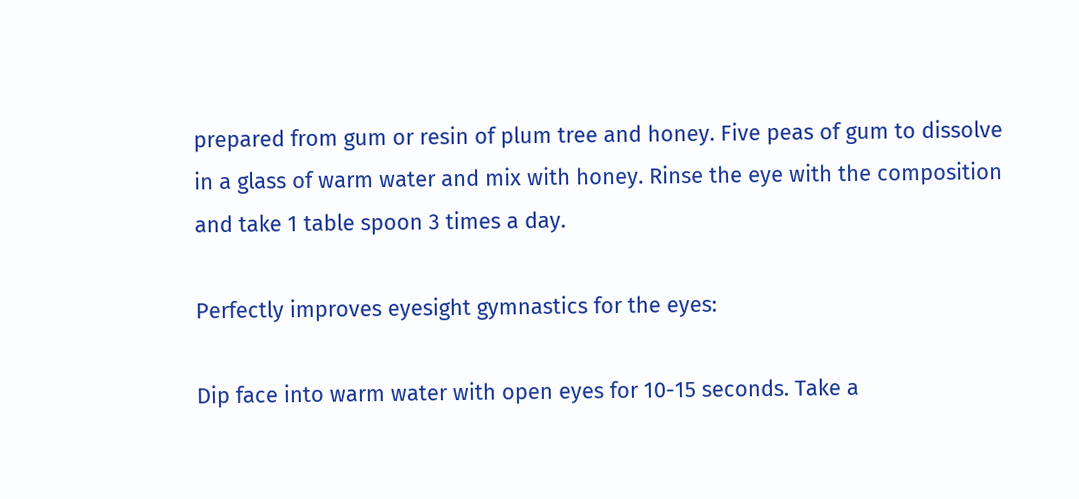prepared from gum or resin of plum tree and honey. Five peas of gum to dissolve in a glass of warm water and mix with honey. Rinse the eye with the composition and take 1 table spoon 3 times a day.

Perfectly improves eyesight gymnastics for the eyes:

Dip face into warm water with open eyes for 10-15 seconds. Take a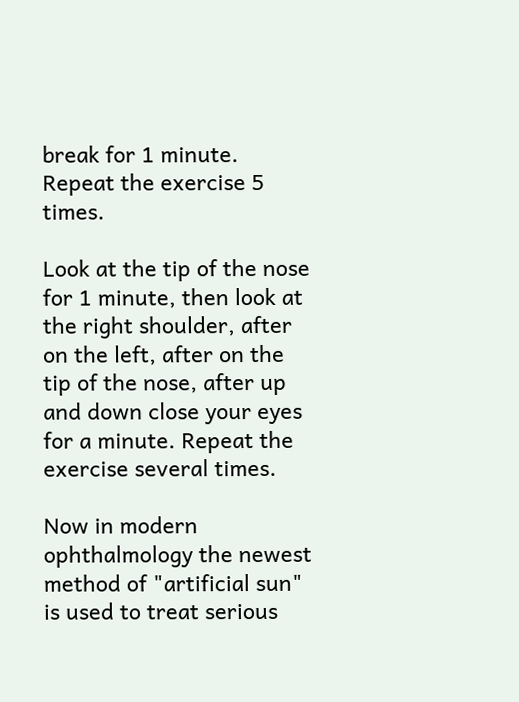break for 1 minute. Repeat the exercise 5 times.

Look at the tip of the nose for 1 minute, then look at the right shoulder, after on the left, after on the tip of the nose, after up and down close your eyes for a minute. Repeat the exercise several times.

Now in modern ophthalmology the newest method of "artificial sun" is used to treat serious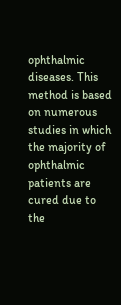ophthalmic diseases. This method is based on numerous studies in which the majority of ophthalmic patients are cured due to the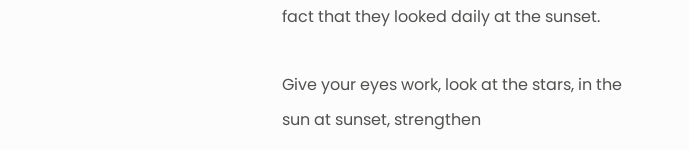fact that they looked daily at the sunset.

Give your eyes work, look at the stars, in the sun at sunset, strengthen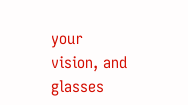your vision, and glasses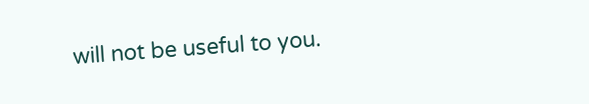will not be useful to you.